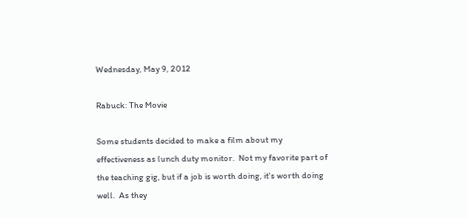Wednesday, May 9, 2012

Rabuck: The Movie

Some students decided to make a film about my effectiveness as lunch duty monitor.  Not my favorite part of the teaching gig, but if a job is worth doing, it's worth doing well.  As they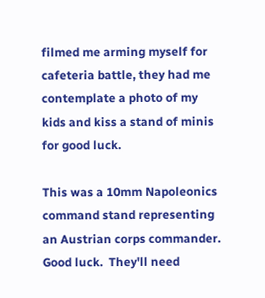filmed me arming myself for cafeteria battle, they had me contemplate a photo of my kids and kiss a stand of minis for good luck.

This was a 10mm Napoleonics command stand representing an Austrian corps commander.  Good luck.  They'll need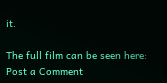it.

The full film can be seen here:
Post a Comment